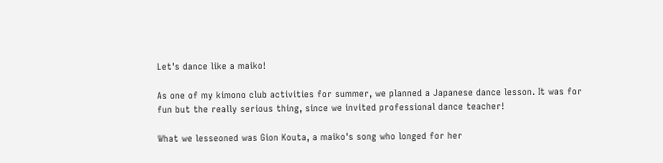Let's dance like a maiko!

As one of my kimono club activities for summer, we planned a Japanese dance lesson. It was for fun but the really serious thing, since we invited professional dance teacher!

What we lesseoned was Gion Kouta, a maiko's song who longed for her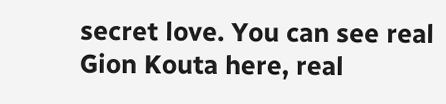secret love. You can see real Gion Kouta here, real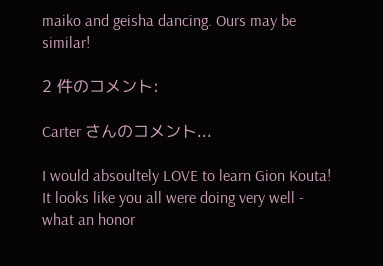maiko and geisha dancing. Ours may be similar!

2 件のコメント:

Carter さんのコメント...

I would absoultely LOVE to learn Gion Kouta! It looks like you all were doing very well - what an honor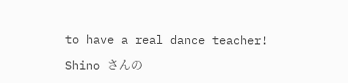to have a real dance teacher!

Shino さんの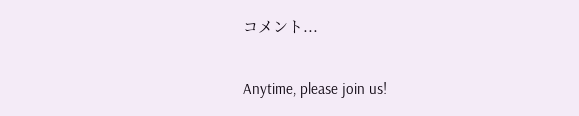コメント...

Anytime, please join us!